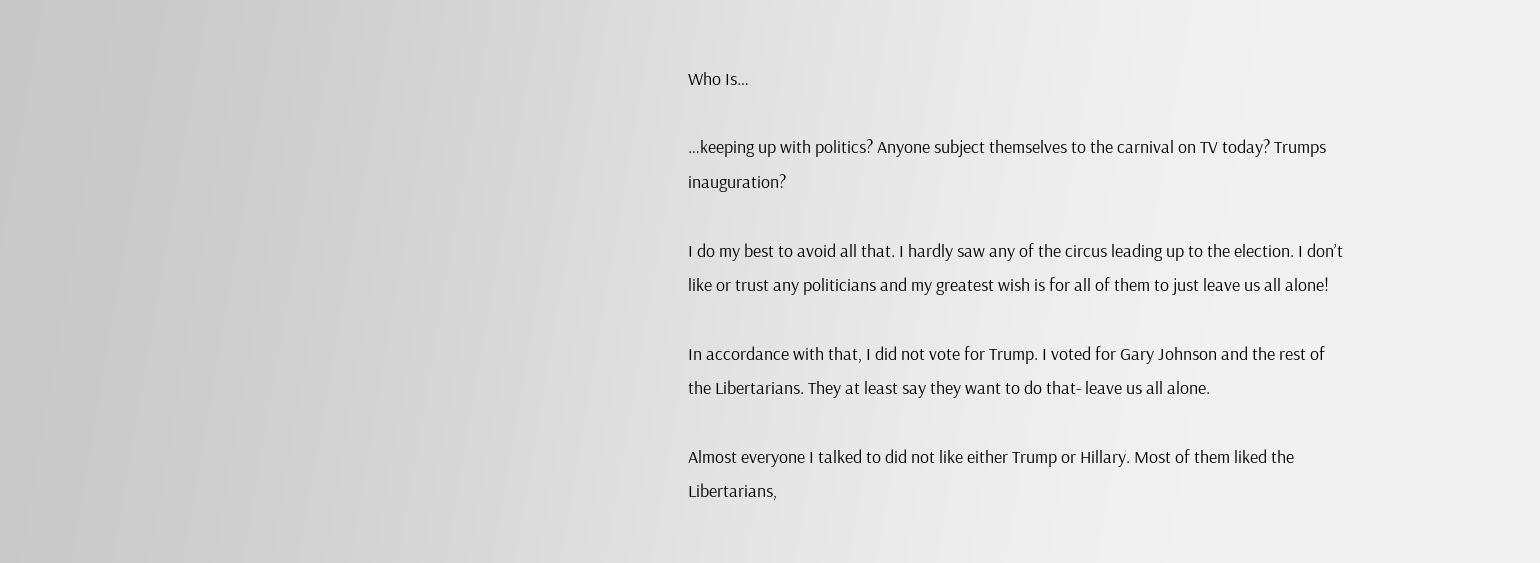Who Is…

…keeping up with politics? Anyone subject themselves to the carnival on TV today? Trumps inauguration?

I do my best to avoid all that. I hardly saw any of the circus leading up to the election. I don’t like or trust any politicians and my greatest wish is for all of them to just leave us all alone!

In accordance with that, I did not vote for Trump. I voted for Gary Johnson and the rest of the Libertarians. They at least say they want to do that- leave us all alone.

Almost everyone I talked to did not like either Trump or Hillary. Most of them liked the Libertarians,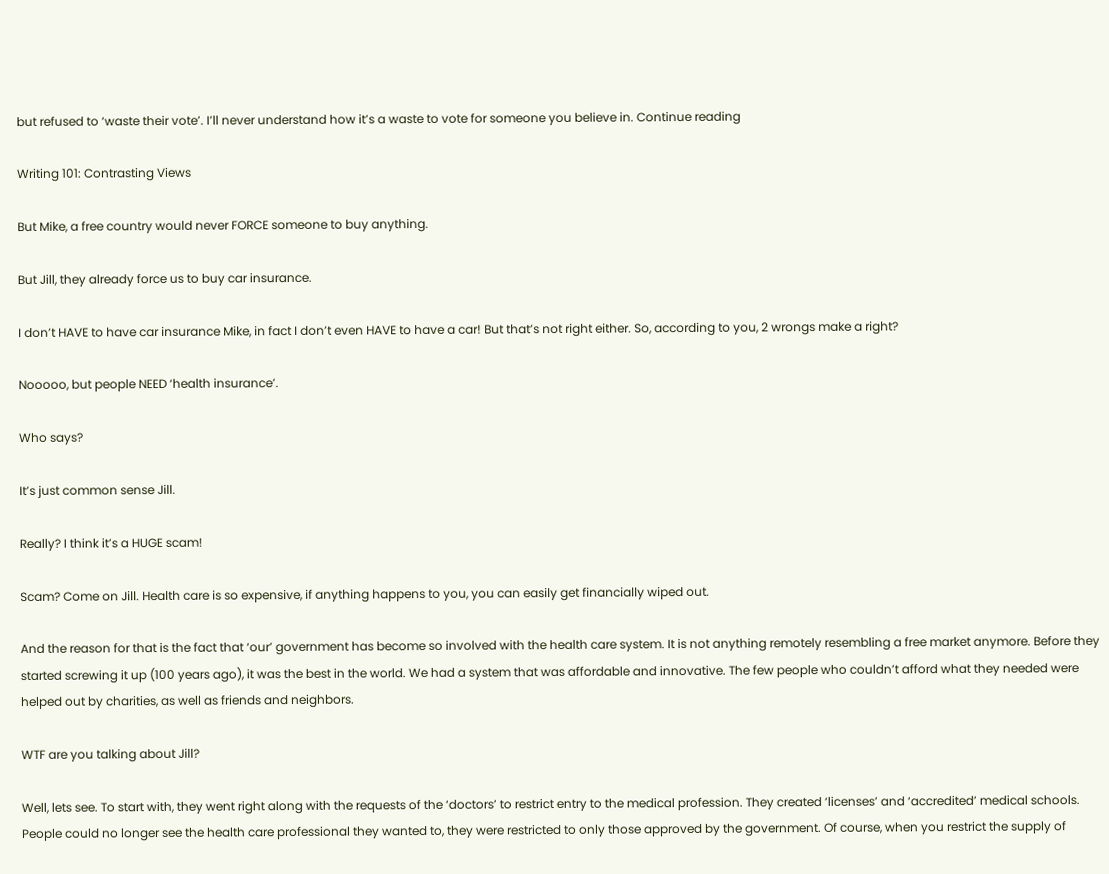but refused to ‘waste their vote’. I’ll never understand how it’s a waste to vote for someone you believe in. Continue reading

Writing 101: Contrasting Views

But Mike, a free country would never FORCE someone to buy anything.

But Jill, they already force us to buy car insurance.

I don’t HAVE to have car insurance Mike, in fact I don’t even HAVE to have a car! But that’s not right either. So, according to you, 2 wrongs make a right?

Nooooo, but people NEED ‘health insurance’.

Who says?

It’s just common sense Jill.

Really? I think it’s a HUGE scam!

Scam? Come on Jill. Health care is so expensive, if anything happens to you, you can easily get financially wiped out.

And the reason for that is the fact that ‘our’ government has become so involved with the health care system. It is not anything remotely resembling a free market anymore. Before they started screwing it up (100 years ago), it was the best in the world. We had a system that was affordable and innovative. The few people who couldn’t afford what they needed were helped out by charities, as well as friends and neighbors.

WTF are you talking about Jill?

Well, lets see. To start with, they went right along with the requests of the ‘doctors’ to restrict entry to the medical profession. They created ‘licenses’ and ‘accredited’ medical schools. People could no longer see the health care professional they wanted to, they were restricted to only those approved by the government. Of course, when you restrict the supply of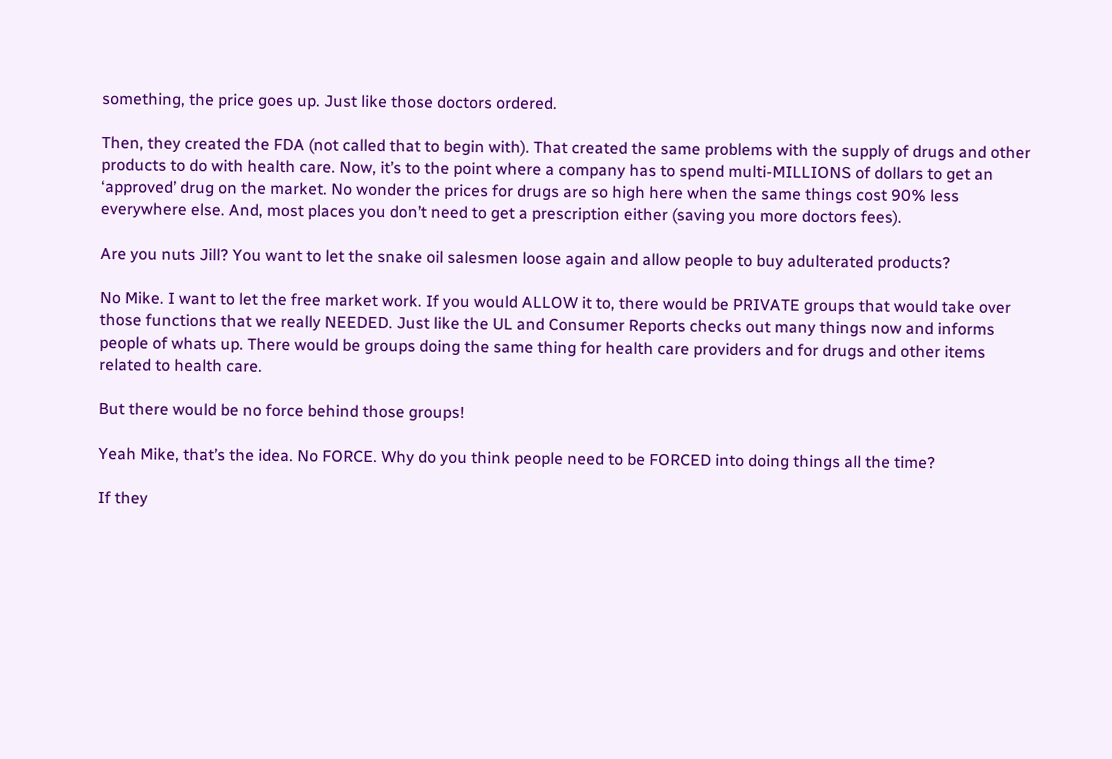something, the price goes up. Just like those doctors ordered.

Then, they created the FDA (not called that to begin with). That created the same problems with the supply of drugs and other products to do with health care. Now, it’s to the point where a company has to spend multi-MILLIONS of dollars to get an ‘approved’ drug on the market. No wonder the prices for drugs are so high here when the same things cost 90% less everywhere else. And, most places you don’t need to get a prescription either (saving you more doctors fees).

Are you nuts Jill? You want to let the snake oil salesmen loose again and allow people to buy adulterated products?

No Mike. I want to let the free market work. If you would ALLOW it to, there would be PRIVATE groups that would take over those functions that we really NEEDED. Just like the UL and Consumer Reports checks out many things now and informs people of whats up. There would be groups doing the same thing for health care providers and for drugs and other items related to health care.

But there would be no force behind those groups!

Yeah Mike, that’s the idea. No FORCE. Why do you think people need to be FORCED into doing things all the time?

If they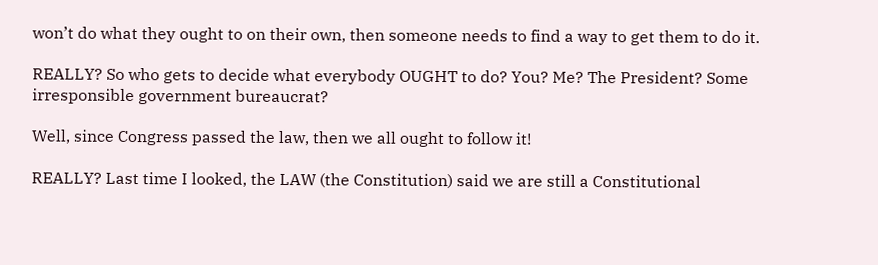won’t do what they ought to on their own, then someone needs to find a way to get them to do it.

REALLY? So who gets to decide what everybody OUGHT to do? You? Me? The President? Some irresponsible government bureaucrat?

Well, since Congress passed the law, then we all ought to follow it!

REALLY? Last time I looked, the LAW (the Constitution) said we are still a Constitutional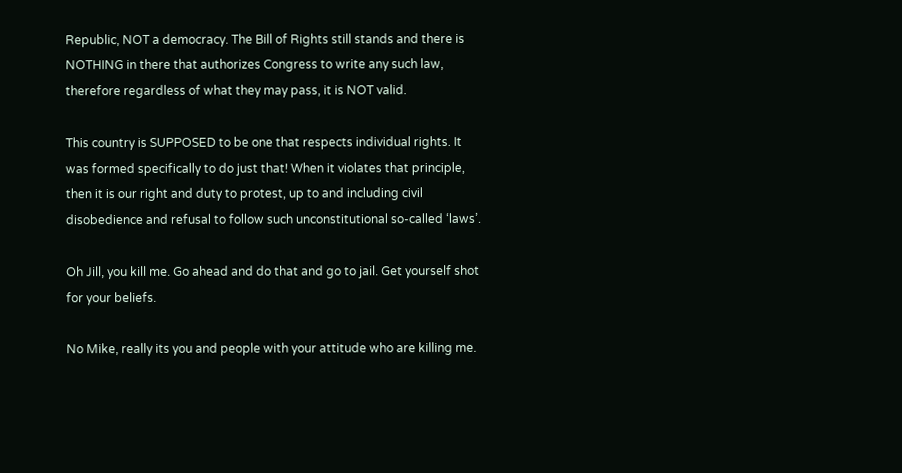Republic, NOT a democracy. The Bill of Rights still stands and there is NOTHING in there that authorizes Congress to write any such law, therefore regardless of what they may pass, it is NOT valid.

This country is SUPPOSED to be one that respects individual rights. It was formed specifically to do just that! When it violates that principle, then it is our right and duty to protest, up to and including civil disobedience and refusal to follow such unconstitutional so-called ‘laws’.

Oh Jill, you kill me. Go ahead and do that and go to jail. Get yourself shot for your beliefs.

No Mike, really its you and people with your attitude who are killing me.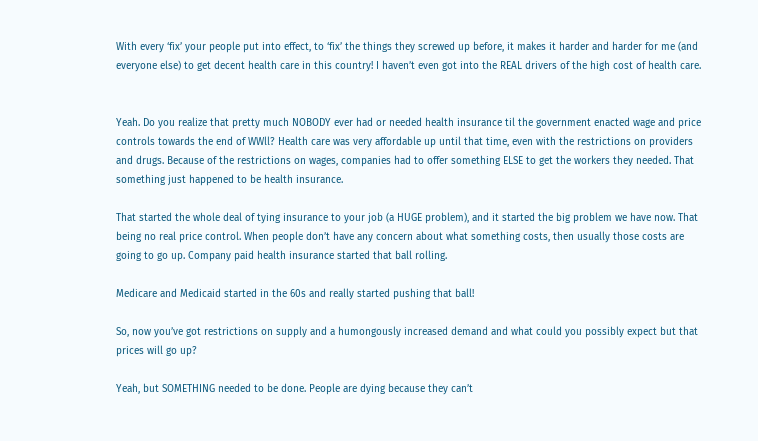With every ‘fix’ your people put into effect, to ‘fix’ the things they screwed up before, it makes it harder and harder for me (and everyone else) to get decent health care in this country! I haven’t even got into the REAL drivers of the high cost of health care.


Yeah. Do you realize that pretty much NOBODY ever had or needed health insurance til the government enacted wage and price controls towards the end of WWll? Health care was very affordable up until that time, even with the restrictions on providers and drugs. Because of the restrictions on wages, companies had to offer something ELSE to get the workers they needed. That something just happened to be health insurance.

That started the whole deal of tying insurance to your job (a HUGE problem), and it started the big problem we have now. That being no real price control. When people don’t have any concern about what something costs, then usually those costs are going to go up. Company paid health insurance started that ball rolling.

Medicare and Medicaid started in the 60s and really started pushing that ball!

So, now you’ve got restrictions on supply and a humongously increased demand and what could you possibly expect but that prices will go up?

Yeah, but SOMETHING needed to be done. People are dying because they can’t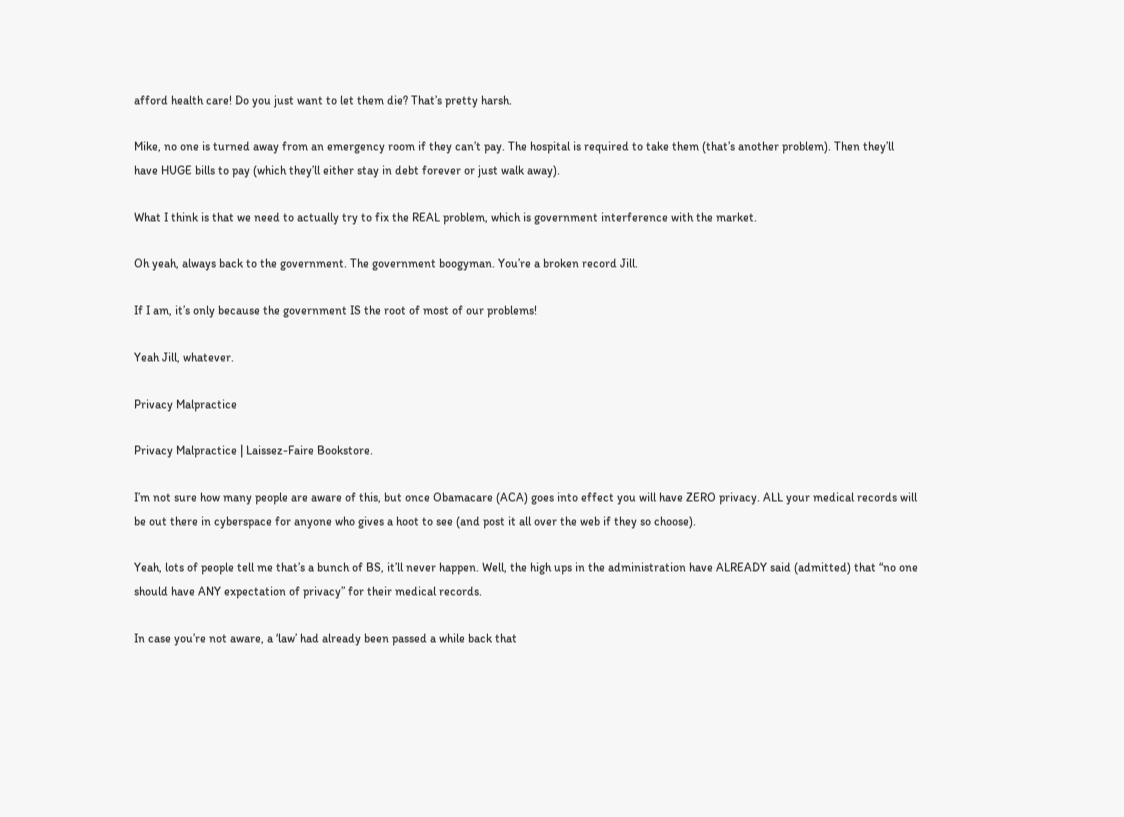afford health care! Do you just want to let them die? That’s pretty harsh.

Mike, no one is turned away from an emergency room if they can’t pay. The hospital is required to take them (that’s another problem). Then they’ll have HUGE bills to pay (which they’ll either stay in debt forever or just walk away).

What I think is that we need to actually try to fix the REAL problem, which is government interference with the market.

Oh yeah, always back to the government. The government boogyman. You’re a broken record Jill.

If I am, it’s only because the government IS the root of most of our problems!

Yeah Jill, whatever.

Privacy Malpractice

Privacy Malpractice | Laissez-Faire Bookstore.

I’m not sure how many people are aware of this, but once Obamacare (ACA) goes into effect you will have ZERO privacy. ALL your medical records will be out there in cyberspace for anyone who gives a hoot to see (and post it all over the web if they so choose).

Yeah, lots of people tell me that’s a bunch of BS, it’ll never happen. Well, the high ups in the administration have ALREADY said (admitted) that “no one should have ANY expectation of privacy” for their medical records.

In case you’re not aware, a ‘law’ had already been passed a while back that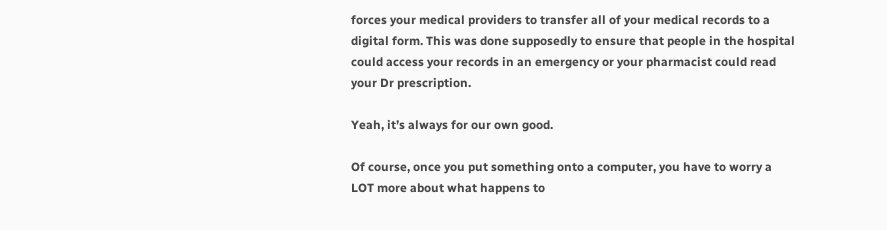forces your medical providers to transfer all of your medical records to a digital form. This was done supposedly to ensure that people in the hospital could access your records in an emergency or your pharmacist could read your Dr prescription.

Yeah, it’s always for our own good.

Of course, once you put something onto a computer, you have to worry a LOT more about what happens to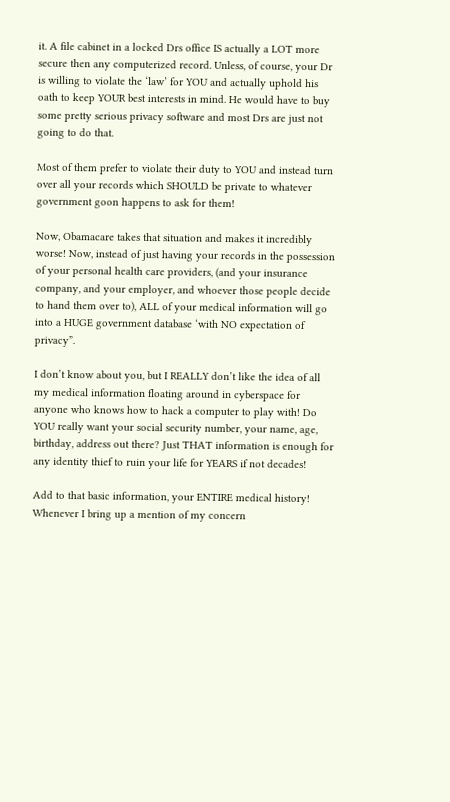it. A file cabinet in a locked Drs office IS actually a LOT more secure then any computerized record. Unless, of course, your Dr is willing to violate the ‘law’ for YOU and actually uphold his oath to keep YOUR best interests in mind. He would have to buy some pretty serious privacy software and most Drs are just not going to do that.

Most of them prefer to violate their duty to YOU and instead turn over all your records which SHOULD be private to whatever government goon happens to ask for them!

Now, Obamacare takes that situation and makes it incredibly worse! Now, instead of just having your records in the possession of your personal health care providers, (and your insurance company, and your employer, and whoever those people decide to hand them over to), ALL of your medical information will go into a HUGE government database ‘with NO expectation of privacy”.

I don’t know about you, but I REALLY don’t like the idea of all my medical information floating around in cyberspace for anyone who knows how to hack a computer to play with! Do YOU really want your social security number, your name, age, birthday, address out there? Just THAT information is enough for any identity thief to ruin your life for YEARS if not decades!

Add to that basic information, your ENTIRE medical history! Whenever I bring up a mention of my concern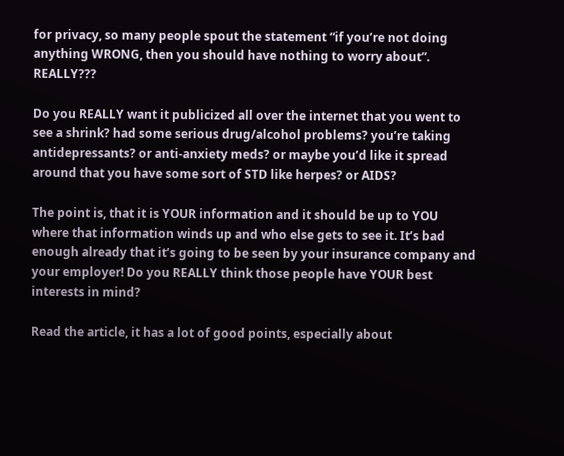for privacy, so many people spout the statement “if you’re not doing anything WRONG, then you should have nothing to worry about”. REALLY???

Do you REALLY want it publicized all over the internet that you went to see a shrink? had some serious drug/alcohol problems? you’re taking antidepressants? or anti-anxiety meds? or maybe you’d like it spread around that you have some sort of STD like herpes? or AIDS?

The point is, that it is YOUR information and it should be up to YOU where that information winds up and who else gets to see it. It’s bad enough already that it’s going to be seen by your insurance company and your employer! Do you REALLY think those people have YOUR best interests in mind?

Read the article, it has a lot of good points, especially about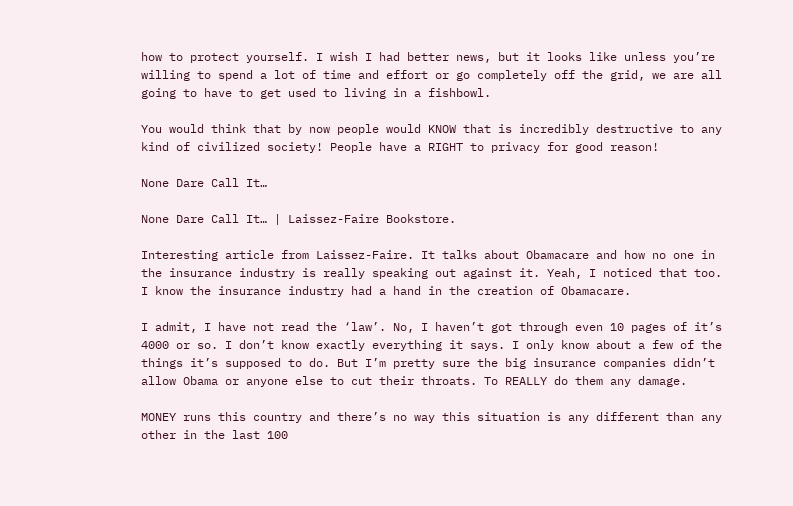how to protect yourself. I wish I had better news, but it looks like unless you’re willing to spend a lot of time and effort or go completely off the grid, we are all going to have to get used to living in a fishbowl.

You would think that by now people would KNOW that is incredibly destructive to any kind of civilized society! People have a RIGHT to privacy for good reason!

None Dare Call It…

None Dare Call It… | Laissez-Faire Bookstore.

Interesting article from Laissez-Faire. It talks about Obamacare and how no one in the insurance industry is really speaking out against it. Yeah, I noticed that too. I know the insurance industry had a hand in the creation of Obamacare.

I admit, I have not read the ‘law’. No, I haven’t got through even 10 pages of it’s 4000 or so. I don’t know exactly everything it says. I only know about a few of the things it’s supposed to do. But I’m pretty sure the big insurance companies didn’t allow Obama or anyone else to cut their throats. To REALLY do them any damage.

MONEY runs this country and there’s no way this situation is any different than any other in the last 100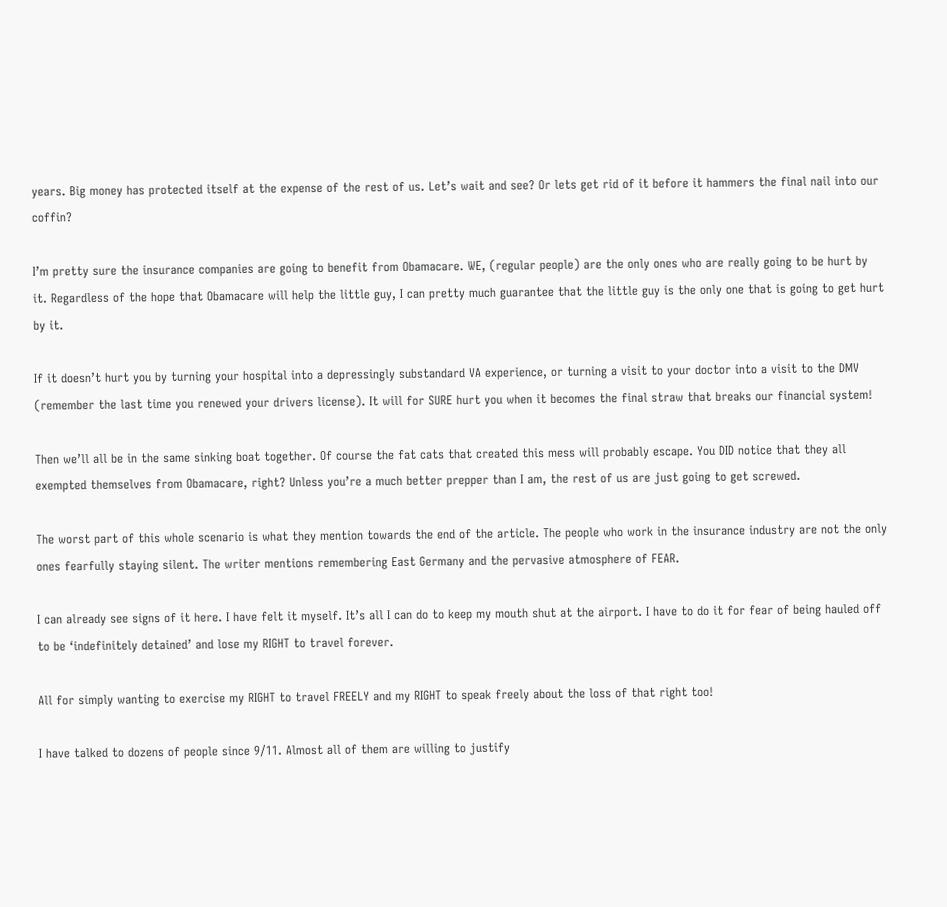years. Big money has protected itself at the expense of the rest of us. Let’s wait and see? Or lets get rid of it before it hammers the final nail into our coffin?

I’m pretty sure the insurance companies are going to benefit from Obamacare. WE, (regular people) are the only ones who are really going to be hurt by it. Regardless of the hope that Obamacare will help the little guy, I can pretty much guarantee that the little guy is the only one that is going to get hurt by it.

If it doesn’t hurt you by turning your hospital into a depressingly substandard VA experience, or turning a visit to your doctor into a visit to the DMV (remember the last time you renewed your drivers license). It will for SURE hurt you when it becomes the final straw that breaks our financial system!

Then we’ll all be in the same sinking boat together. Of course the fat cats that created this mess will probably escape. You DID notice that they all exempted themselves from Obamacare, right? Unless you’re a much better prepper than I am, the rest of us are just going to get screwed.

The worst part of this whole scenario is what they mention towards the end of the article. The people who work in the insurance industry are not the only ones fearfully staying silent. The writer mentions remembering East Germany and the pervasive atmosphere of FEAR.

I can already see signs of it here. I have felt it myself. It’s all I can do to keep my mouth shut at the airport. I have to do it for fear of being hauled off to be ‘indefinitely detained’ and lose my RIGHT to travel forever.

All for simply wanting to exercise my RIGHT to travel FREELY and my RIGHT to speak freely about the loss of that right too!

I have talked to dozens of people since 9/11. Almost all of them are willing to justify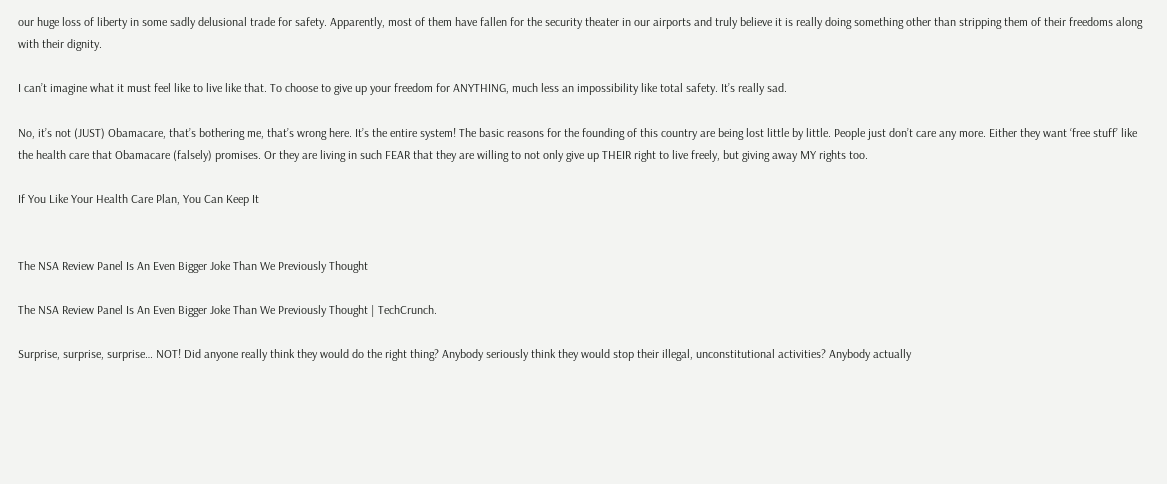our huge loss of liberty in some sadly delusional trade for safety. Apparently, most of them have fallen for the security theater in our airports and truly believe it is really doing something other than stripping them of their freedoms along with their dignity.

I can’t imagine what it must feel like to live like that. To choose to give up your freedom for ANYTHING, much less an impossibility like total safety. It’s really sad.

No, it’s not (JUST) Obamacare, that’s bothering me, that’s wrong here. It’s the entire system! The basic reasons for the founding of this country are being lost little by little. People just don’t care any more. Either they want ‘free stuff’ like the health care that Obamacare (falsely) promises. Or they are living in such FEAR that they are willing to not only give up THEIR right to live freely, but giving away MY rights too.

If You Like Your Health Care Plan, You Can Keep It


The NSA Review Panel Is An Even Bigger Joke Than We Previously Thought

The NSA Review Panel Is An Even Bigger Joke Than We Previously Thought | TechCrunch.

Surprise, surprise, surprise… NOT! Did anyone really think they would do the right thing? Anybody seriously think they would stop their illegal, unconstitutional activities? Anybody actually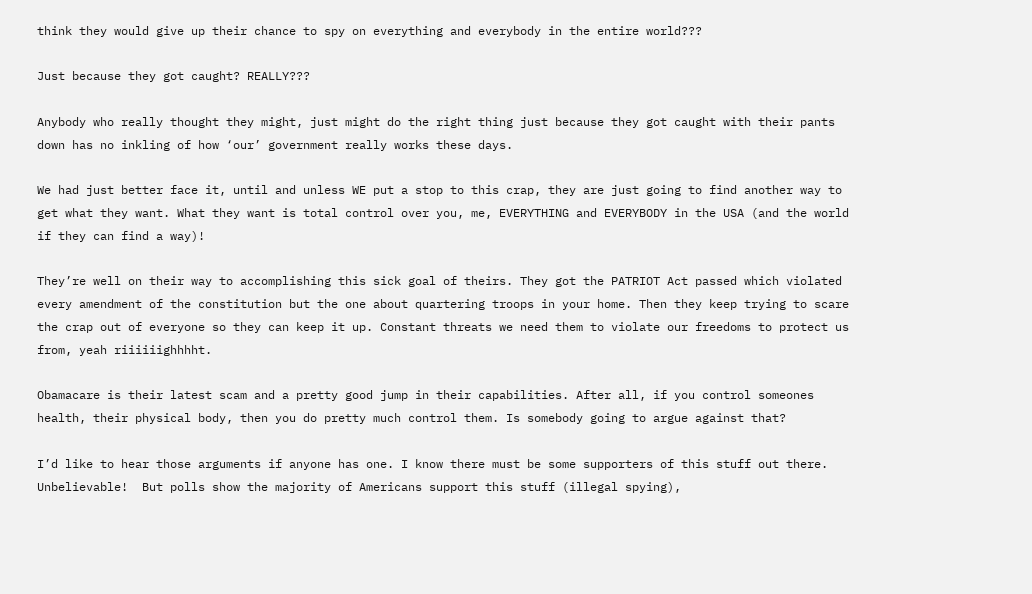think they would give up their chance to spy on everything and everybody in the entire world???

Just because they got caught? REALLY???

Anybody who really thought they might, just might do the right thing just because they got caught with their pants down has no inkling of how ‘our’ government really works these days.

We had just better face it, until and unless WE put a stop to this crap, they are just going to find another way to get what they want. What they want is total control over you, me, EVERYTHING and EVERYBODY in the USA (and the world if they can find a way)!

They’re well on their way to accomplishing this sick goal of theirs. They got the PATRIOT Act passed which violated every amendment of the constitution but the one about quartering troops in your home. Then they keep trying to scare the crap out of everyone so they can keep it up. Constant threats we need them to violate our freedoms to protect us from, yeah riiiiiighhhht.

Obamacare is their latest scam and a pretty good jump in their capabilities. After all, if you control someones health, their physical body, then you do pretty much control them. Is somebody going to argue against that?

I’d like to hear those arguments if anyone has one. I know there must be some supporters of this stuff out there. Unbelievable!  But polls show the majority of Americans support this stuff (illegal spying),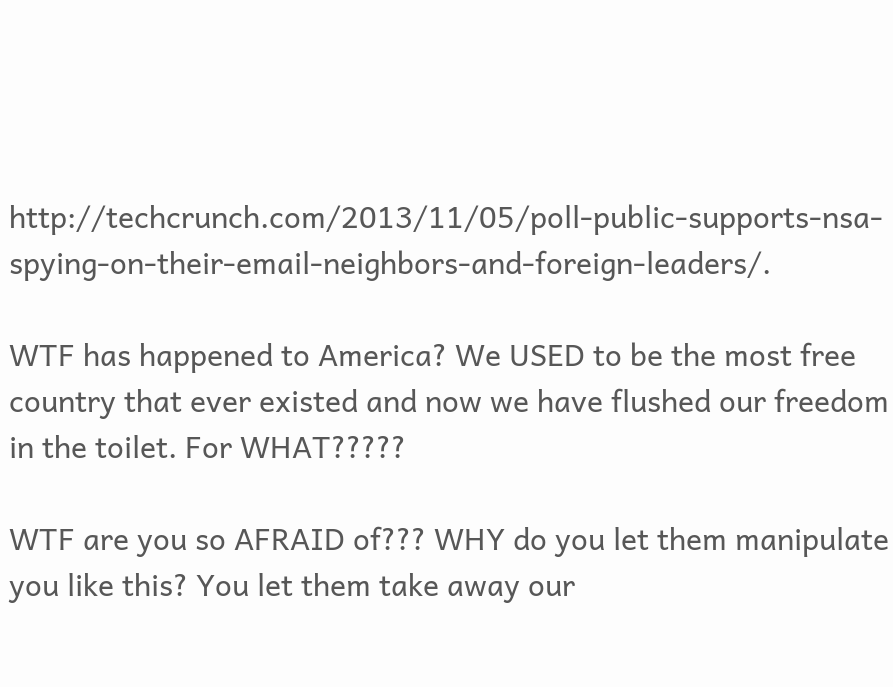http://techcrunch.com/2013/11/05/poll-public-supports-nsa-spying-on-their-email-neighbors-and-foreign-leaders/.

WTF has happened to America? We USED to be the most free country that ever existed and now we have flushed our freedom in the toilet. For WHAT?????

WTF are you so AFRAID of??? WHY do you let them manipulate you like this? You let them take away our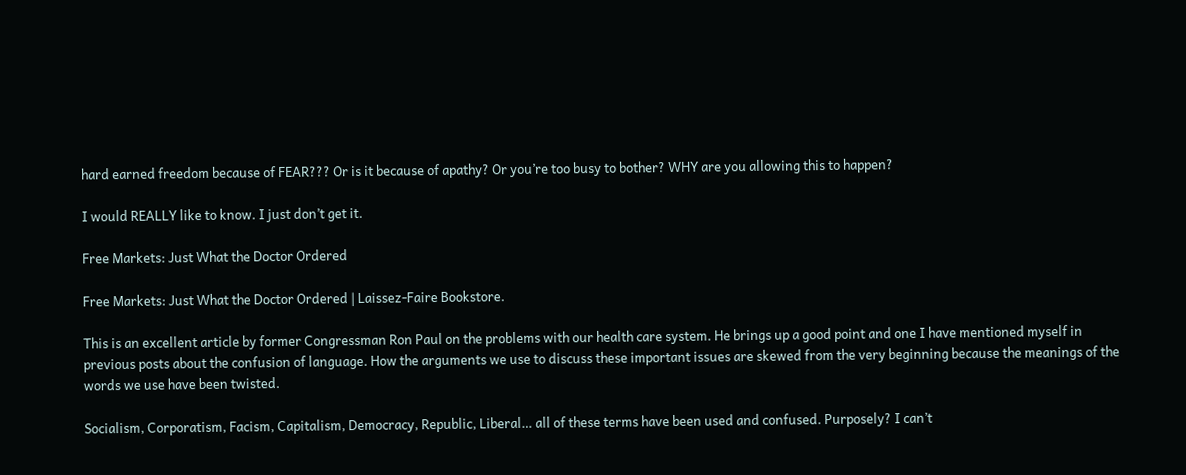hard earned freedom because of FEAR??? Or is it because of apathy? Or you’re too busy to bother? WHY are you allowing this to happen?

I would REALLY like to know. I just don’t get it.

Free Markets: Just What the Doctor Ordered

Free Markets: Just What the Doctor Ordered | Laissez-Faire Bookstore.

This is an excellent article by former Congressman Ron Paul on the problems with our health care system. He brings up a good point and one I have mentioned myself in previous posts about the confusion of language. How the arguments we use to discuss these important issues are skewed from the very beginning because the meanings of the words we use have been twisted.

Socialism, Corporatism, Facism, Capitalism, Democracy, Republic, Liberal… all of these terms have been used and confused. Purposely? I can’t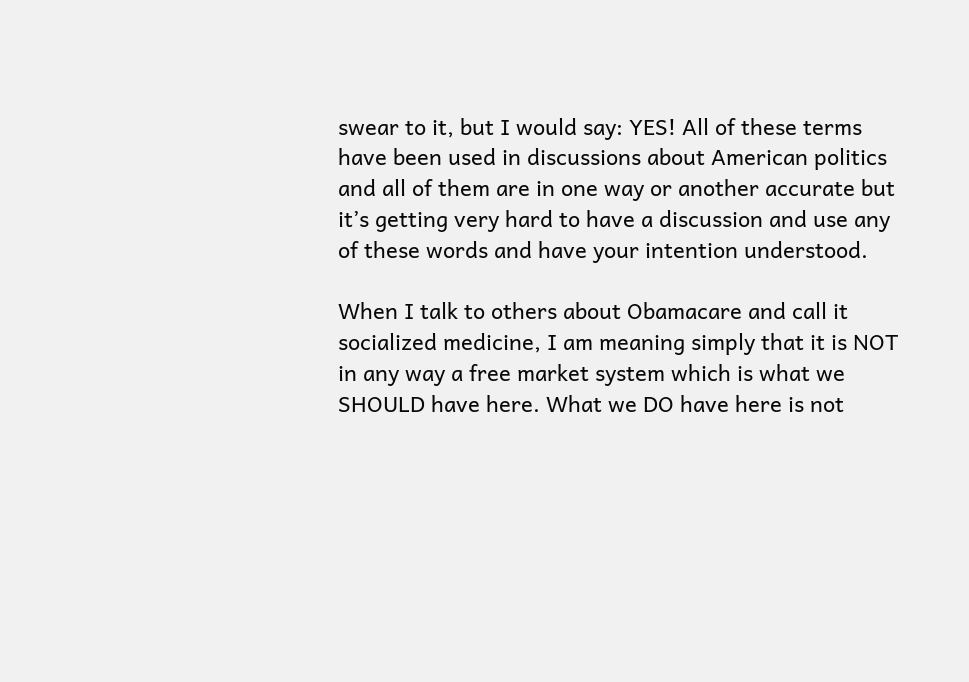swear to it, but I would say: YES! All of these terms have been used in discussions about American politics and all of them are in one way or another accurate but it’s getting very hard to have a discussion and use any of these words and have your intention understood.

When I talk to others about Obamacare and call it socialized medicine, I am meaning simply that it is NOT in any way a free market system which is what we SHOULD have here. What we DO have here is not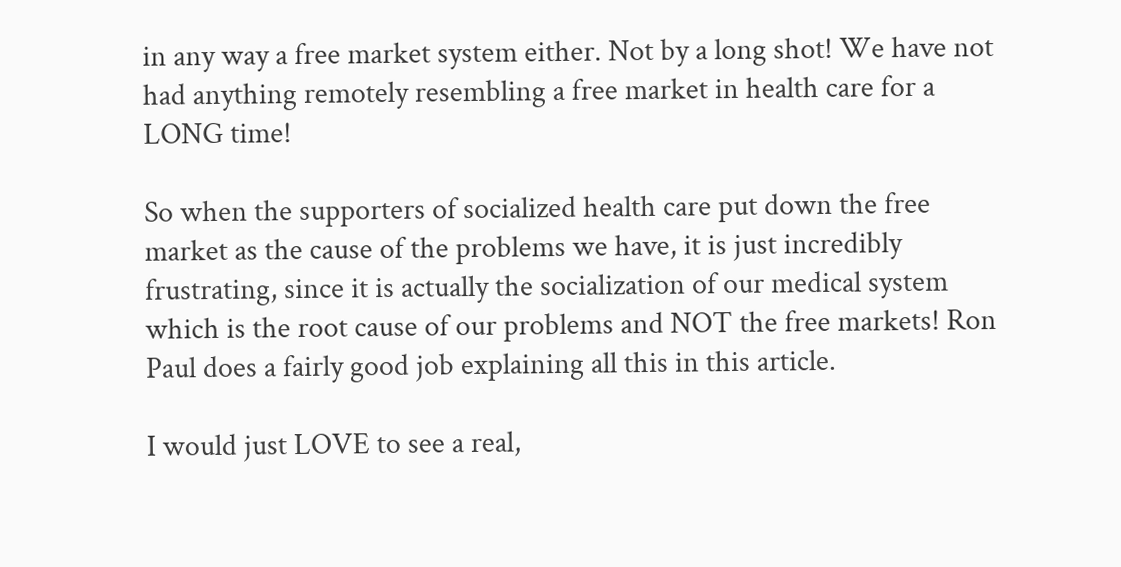in any way a free market system either. Not by a long shot! We have not had anything remotely resembling a free market in health care for a LONG time!

So when the supporters of socialized health care put down the free market as the cause of the problems we have, it is just incredibly frustrating, since it is actually the socialization of our medical system which is the root cause of our problems and NOT the free markets! Ron Paul does a fairly good job explaining all this in this article.

I would just LOVE to see a real,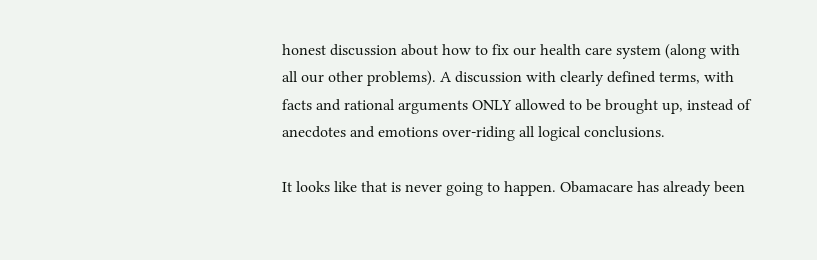honest discussion about how to fix our health care system (along with all our other problems). A discussion with clearly defined terms, with facts and rational arguments ONLY allowed to be brought up, instead of anecdotes and emotions over-riding all logical conclusions.

It looks like that is never going to happen. Obamacare has already been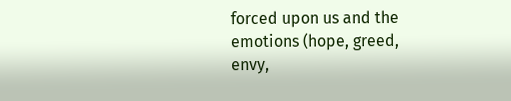forced upon us and the emotions (hope, greed, envy,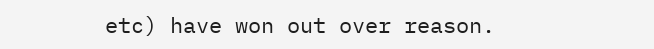etc) have won out over reason.